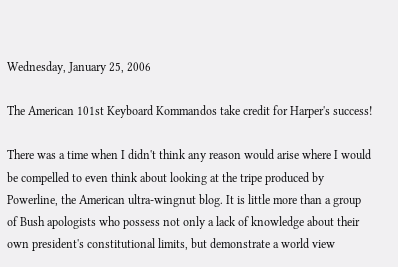Wednesday, January 25, 2006

The American 101st Keyboard Kommandos take credit for Harper's success!

There was a time when I didn't think any reason would arise where I would be compelled to even think about looking at the tripe produced by Powerline, the American ultra-wingnut blog. It is little more than a group of Bush apologists who possess not only a lack of knowledge about their own president's constitutional limits, but demonstrate a world view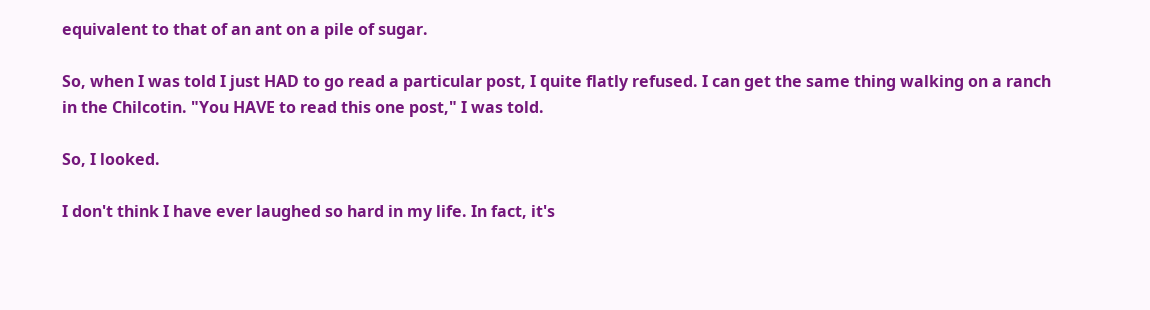equivalent to that of an ant on a pile of sugar.

So, when I was told I just HAD to go read a particular post, I quite flatly refused. I can get the same thing walking on a ranch in the Chilcotin. "You HAVE to read this one post," I was told.

So, I looked.

I don't think I have ever laughed so hard in my life. In fact, it's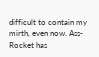difficult to contain my mirth, even now. Ass-Rocket has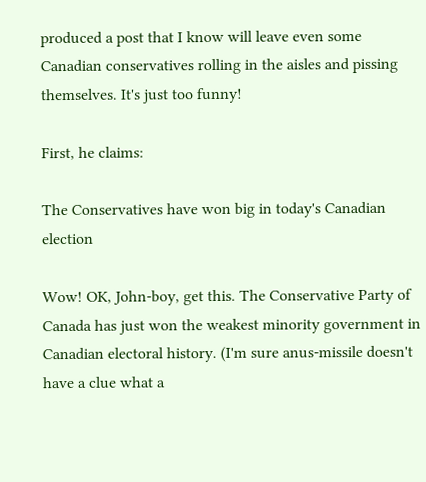produced a post that I know will leave even some Canadian conservatives rolling in the aisles and pissing themselves. It's just too funny!

First, he claims:

The Conservatives have won big in today's Canadian election

Wow! OK, John-boy, get this. The Conservative Party of Canada has just won the weakest minority government in Canadian electoral history. (I'm sure anus-missile doesn't have a clue what a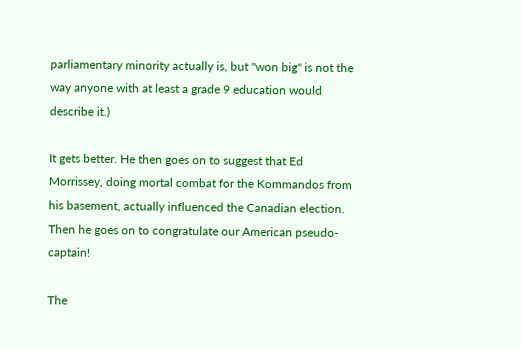parliamentary minority actually is, but "won big" is not the way anyone with at least a grade 9 education would describe it.)

It gets better. He then goes on to suggest that Ed Morrissey, doing mortal combat for the Kommandos from his basement, actually influenced the Canadian election. Then he goes on to congratulate our American pseudo-captain!

The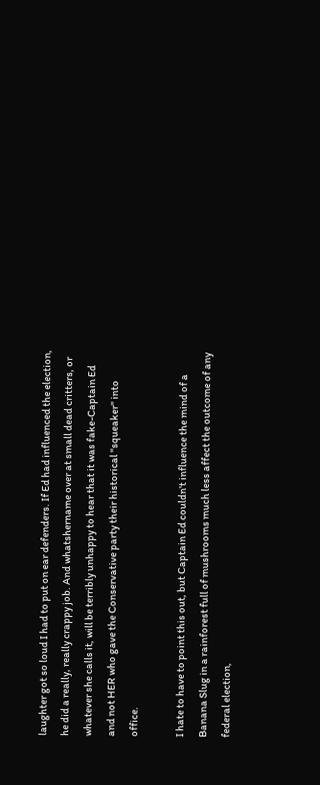laughter got so loud I had to put on ear defenders. If Ed had influenced the election, he did a really, really crappy job. And whatshername over at small dead critters, or whatever she calls it, will be terribly unhappy to hear that it was fake-Captain Ed and not HER who gave the Conservative party their historical "squeaker" into office.

I hate to have to point this out, but Captain Ed couldn't influence the mind of a Banana Slug in a rainforest full of mushrooms much less affect the outcome of any federal election,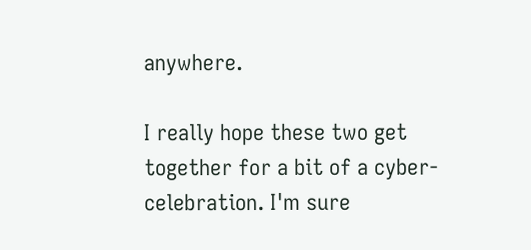anywhere.

I really hope these two get together for a bit of a cyber-celebration. I'm sure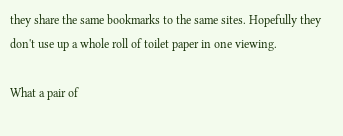they share the same bookmarks to the same sites. Hopefully they don't use up a whole roll of toilet paper in one viewing.

What a pair of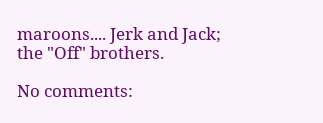maroons.... Jerk and Jack; the "Off" brothers.

No comments: